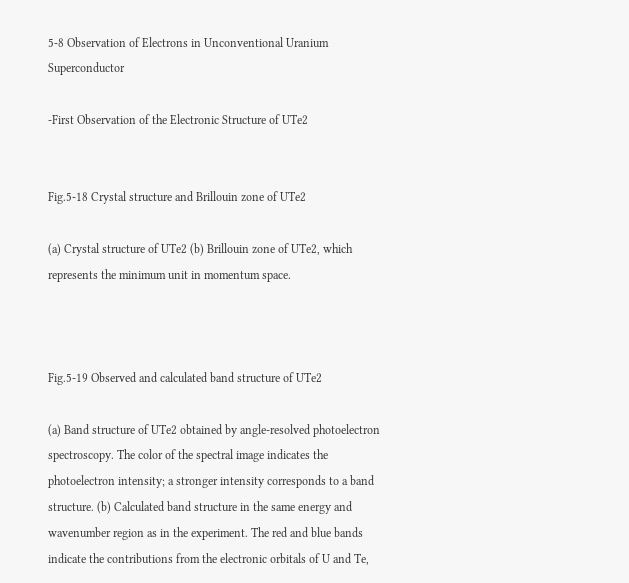5-8 Observation of Electrons in Unconventional Uranium Superconductor

-First Observation of the Electronic Structure of UTe2


Fig.5-18 Crystal structure and Brillouin zone of UTe2

(a) Crystal structure of UTe2 (b) Brillouin zone of UTe2, which represents the minimum unit in momentum space.



Fig.5-19 Observed and calculated band structure of UTe2

(a) Band structure of UTe2 obtained by angle-resolved photoelectron spectroscopy. The color of the spectral image indicates the photoelectron intensity; a stronger intensity corresponds to a band structure. (b) Calculated band structure in the same energy and wavenumber region as in the experiment. The red and blue bands indicate the contributions from the electronic orbitals of U and Te,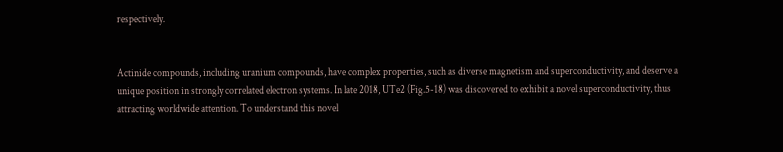respectively.


Actinide compounds, including uranium compounds, have complex properties, such as diverse magnetism and superconductivity, and deserve a unique position in strongly correlated electron systems. In late 2018, UTe2 (Fig.5-18) was discovered to exhibit a novel superconductivity, thus attracting worldwide attention. To understand this novel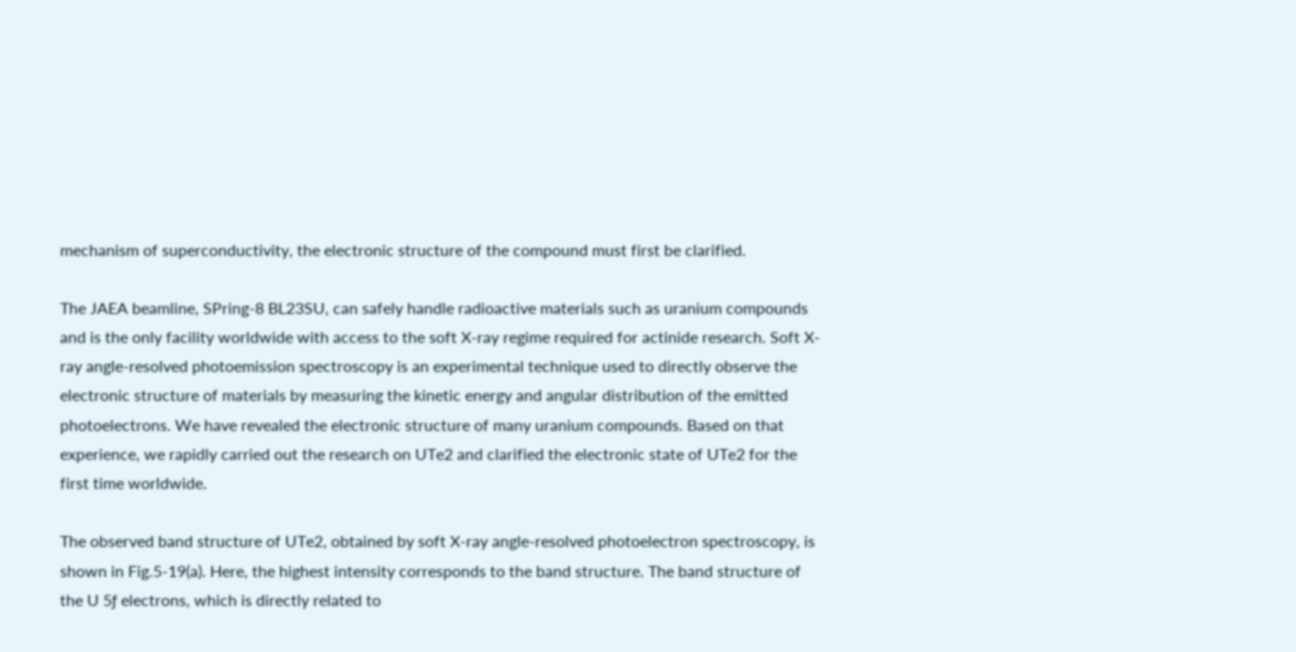mechanism of superconductivity, the electronic structure of the compound must first be clarified.

The JAEA beamline, SPring-8 BL23SU, can safely handle radioactive materials such as uranium compounds and is the only facility worldwide with access to the soft X-ray regime required for actinide research. Soft X-ray angle-resolved photoemission spectroscopy is an experimental technique used to directly observe the electronic structure of materials by measuring the kinetic energy and angular distribution of the emitted photoelectrons. We have revealed the electronic structure of many uranium compounds. Based on that experience, we rapidly carried out the research on UTe2 and clarified the electronic state of UTe2 for the first time worldwide.

The observed band structure of UTe2, obtained by soft X-ray angle-resolved photoelectron spectroscopy, is shown in Fig.5-19(a). Here, the highest intensity corresponds to the band structure. The band structure of the U 5ƒ electrons, which is directly related to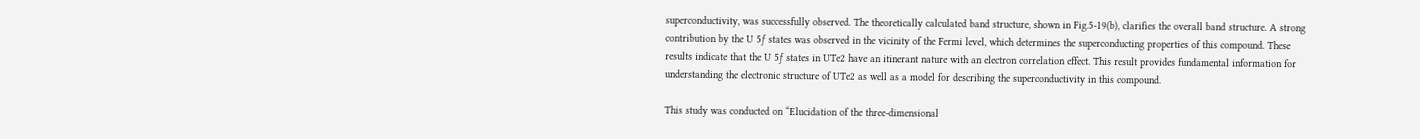superconductivity, was successfully observed. The theoretically calculated band structure, shown in Fig.5-19(b), clarifies the overall band structure. A strong contribution by the U 5ƒ states was observed in the vicinity of the Fermi level, which determines the superconducting properties of this compound. These results indicate that the U 5ƒ states in UTe2 have an itinerant nature with an electron correlation effect. This result provides fundamental information for understanding the electronic structure of UTe2 as well as a model for describing the superconductivity in this compound.

This study was conducted on “Elucidation of the three-dimensional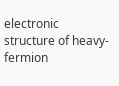electronic structure of heavy-fermion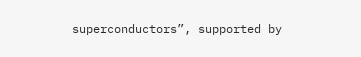superconductors”, supported by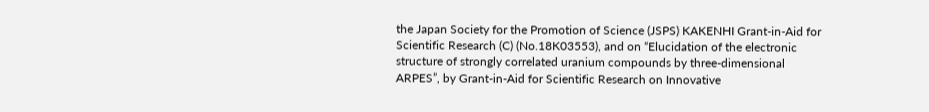the Japan Society for the Promotion of Science (JSPS) KAKENHI Grant-in-Aid for Scientific Research (C) (No.18K03553), and on “Elucidation of the electronic structure of strongly correlated uranium compounds by three-dimensional ARPES”, by Grant-in-Aid for Scientific Research on Innovative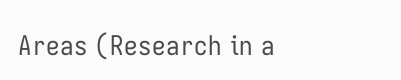Areas (Research in a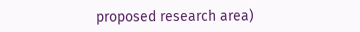proposed research area)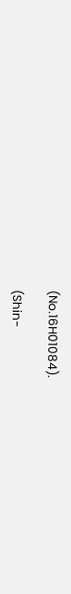(No.16H01084).

(Shin-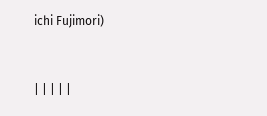ichi Fujimori)


| | | | |